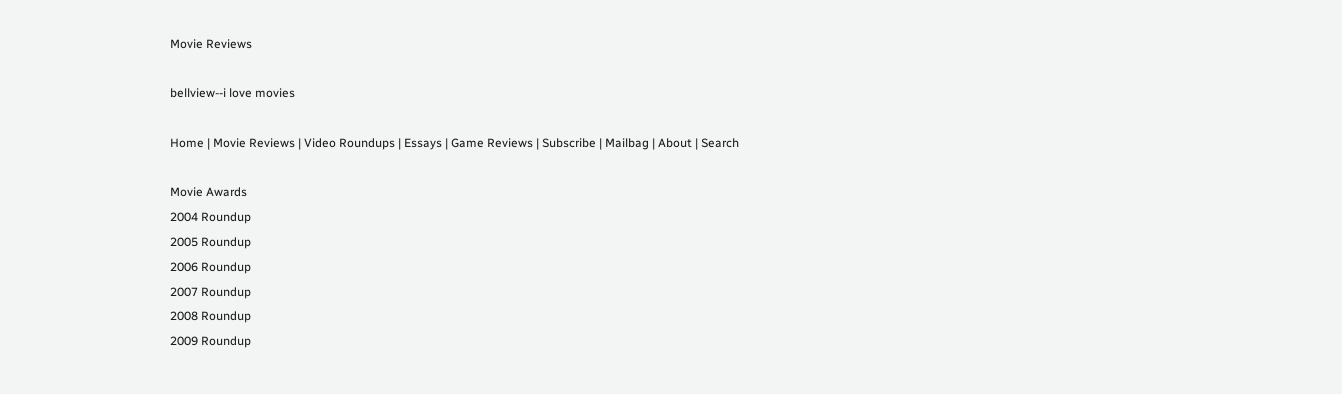Movie Reviews

bellview--i love movies

Home | Movie Reviews | Video Roundups | Essays | Game Reviews | Subscribe | Mailbag | About | Search

Movie Awards
2004 Roundup
2005 Roundup
2006 Roundup
2007 Roundup
2008 Roundup
2009 Roundup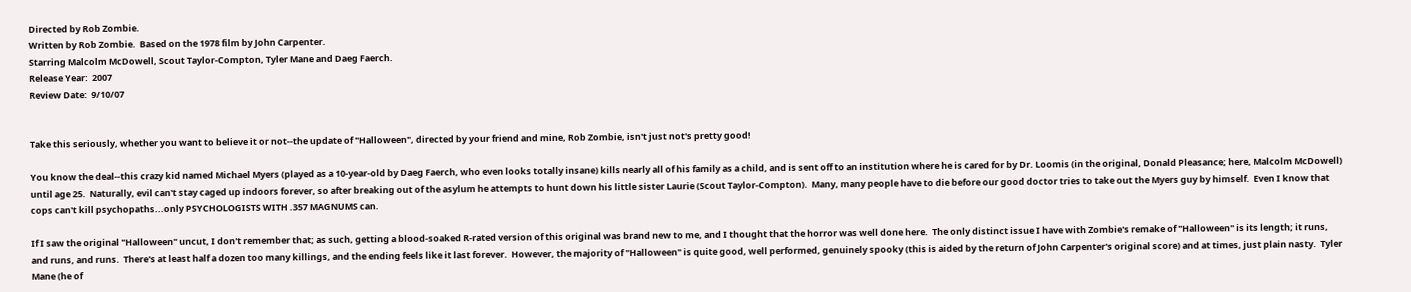Directed by Rob Zombie.
Written by Rob Zombie.  Based on the 1978 film by John Carpenter.
Starring Malcolm McDowell, Scout Taylor-Compton, Tyler Mane and Daeg Faerch.
Release Year:  2007
Review Date:  9/10/07


Take this seriously, whether you want to believe it or not--the update of "Halloween", directed by your friend and mine, Rob Zombie, isn't just not's pretty good!

You know the deal--this crazy kid named Michael Myers (played as a 10-year-old by Daeg Faerch, who even looks totally insane) kills nearly all of his family as a child, and is sent off to an institution where he is cared for by Dr. Loomis (in the original, Donald Pleasance; here, Malcolm McDowell) until age 25.  Naturally, evil can't stay caged up indoors forever, so after breaking out of the asylum he attempts to hunt down his little sister Laurie (Scout Taylor-Compton).  Many, many people have to die before our good doctor tries to take out the Myers guy by himself.  Even I know that cops can't kill psychopaths...only PSYCHOLOGISTS WITH .357 MAGNUMS can.

If I saw the original "Halloween" uncut, I don't remember that; as such, getting a blood-soaked R-rated version of this original was brand new to me, and I thought that the horror was well done here.  The only distinct issue I have with Zombie's remake of "Halloween" is its length; it runs, and runs, and runs.  There's at least half a dozen too many killings, and the ending feels like it last forever.  However, the majority of "Halloween" is quite good, well performed, genuinely spooky (this is aided by the return of John Carpenter's original score) and at times, just plain nasty.  Tyler Mane (he of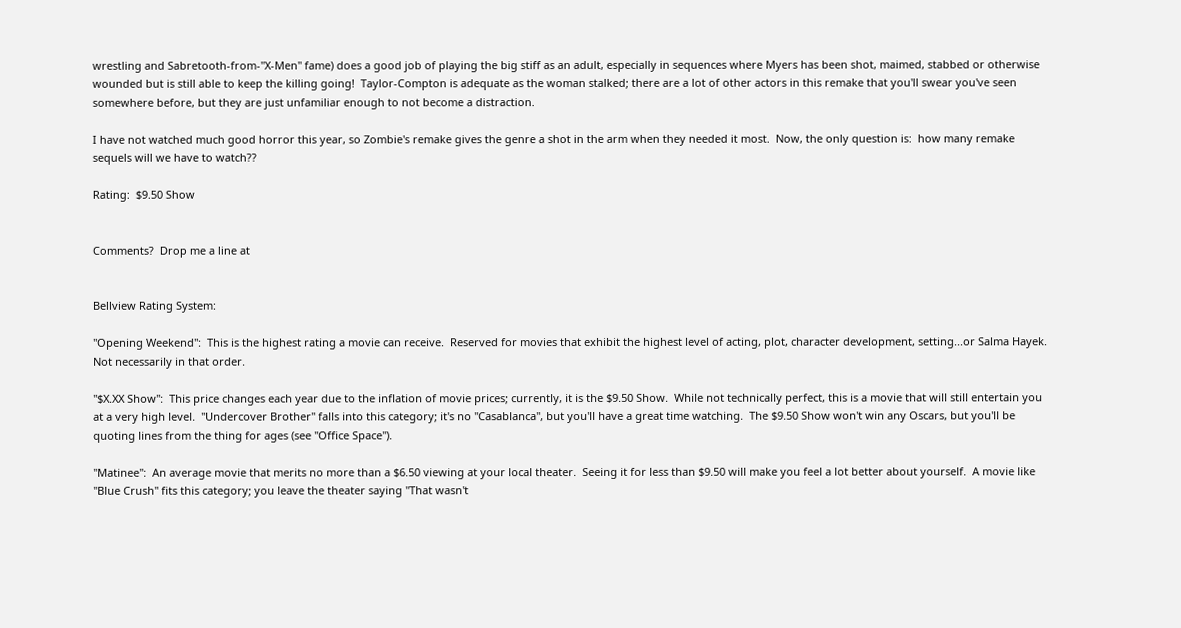wrestling and Sabretooth-from-"X-Men" fame) does a good job of playing the big stiff as an adult, especially in sequences where Myers has been shot, maimed, stabbed or otherwise wounded but is still able to keep the killing going!  Taylor-Compton is adequate as the woman stalked; there are a lot of other actors in this remake that you'll swear you've seen somewhere before, but they are just unfamiliar enough to not become a distraction.

I have not watched much good horror this year, so Zombie's remake gives the genre a shot in the arm when they needed it most.  Now, the only question is:  how many remake sequels will we have to watch??

Rating:  $9.50 Show


Comments?  Drop me a line at


Bellview Rating System:

"Opening Weekend":  This is the highest rating a movie can receive.  Reserved for movies that exhibit the highest level of acting, plot, character development, setting...or Salma Hayek.  Not necessarily in that order.

"$X.XX Show":  This price changes each year due to the inflation of movie prices; currently, it is the $9.50 Show.  While not technically perfect, this is a movie that will still entertain you at a very high level.  "Undercover Brother" falls into this category; it's no "Casablanca", but you'll have a great time watching.  The $9.50 Show won't win any Oscars, but you'll be quoting lines from the thing for ages (see "Office Space").

"Matinee":  An average movie that merits no more than a $6.50 viewing at your local theater.  Seeing it for less than $9.50 will make you feel a lot better about yourself.  A movie like "Blue Crush" fits this category; you leave the theater saying "That wasn't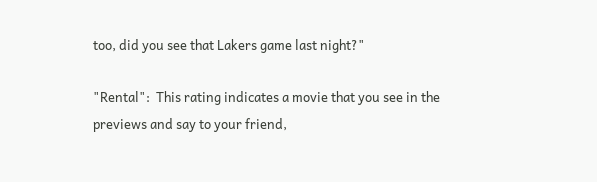too, did you see that Lakers game last night?"

"Rental":  This rating indicates a movie that you see in the previews and say to your friend,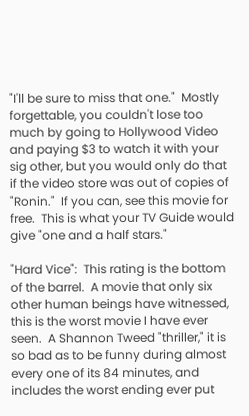"I'll be sure to miss that one."  Mostly forgettable, you couldn't lose too much by going to Hollywood Video and paying $3 to watch it with your sig other, but you would only do that if the video store was out of copies of "Ronin."  If you can, see this movie for free.  This is what your TV Guide would give "one and a half stars."

"Hard Vice":  This rating is the bottom of the barrel.  A movie that only six other human beings have witnessed, this is the worst movie I have ever seen.  A Shannon Tweed "thriller," it is so bad as to be funny during almost every one of its 84 minutes, and includes the worst ending ever put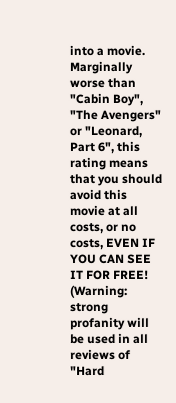into a movie.  Marginally worse than "Cabin Boy", "The Avengers" or "Leonard, Part 6", this rating means that you should avoid this movie at all costs, or no costs, EVEN IF YOU CAN SEE IT FOR FREE!  (Warning:  strong profanity will be used in all reviews of "Hard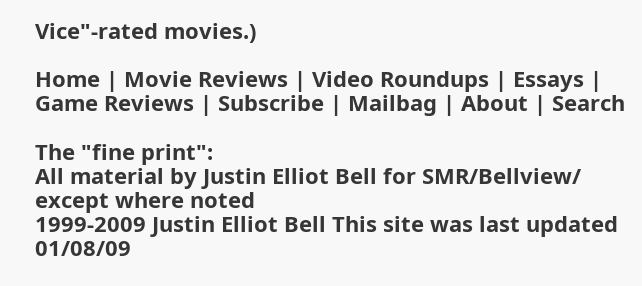Vice"-rated movies.)

Home | Movie Reviews | Video Roundups | Essays | Game Reviews | Subscribe | Mailbag | About | Search

The "fine print":
All material by Justin Elliot Bell for SMR/Bellview/ except where noted
1999-2009 Justin Elliot Bell This site was last updated 01/08/09